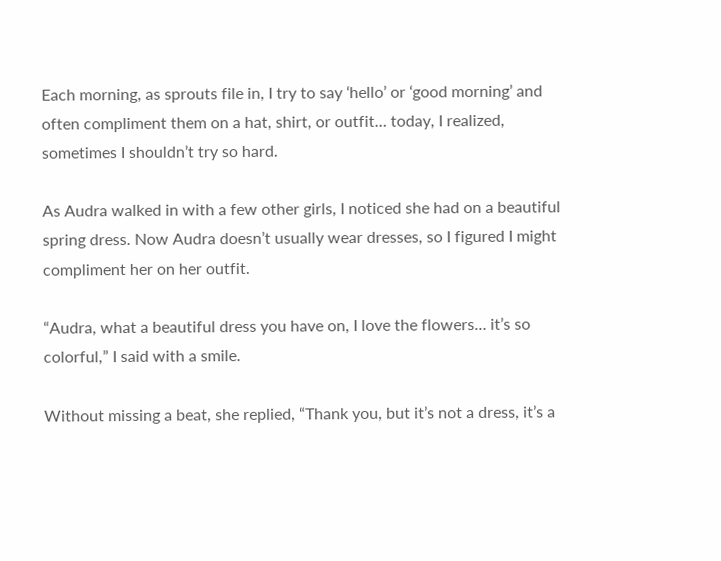Each morning, as sprouts file in, I try to say ‘hello’ or ‘good morning’ and often compliment them on a hat, shirt, or outfit… today, I realized, sometimes I shouldn’t try so hard.

As Audra walked in with a few other girls, I noticed she had on a beautiful spring dress. Now Audra doesn’t usually wear dresses, so I figured I might compliment her on her outfit.

“Audra, what a beautiful dress you have on, I love the flowers… it’s so colorful,” I said with a smile.

Without missing a beat, she replied, “Thank you, but it’s not a dress, it’s a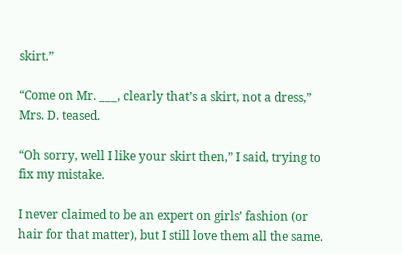skirt.”

“Come on Mr. ___, clearly that’s a skirt, not a dress,” Mrs. D. teased.

“Oh sorry, well I like your skirt then,” I said, trying to fix my mistake.

I never claimed to be an expert on girls’ fashion (or hair for that matter), but I still love them all the same.